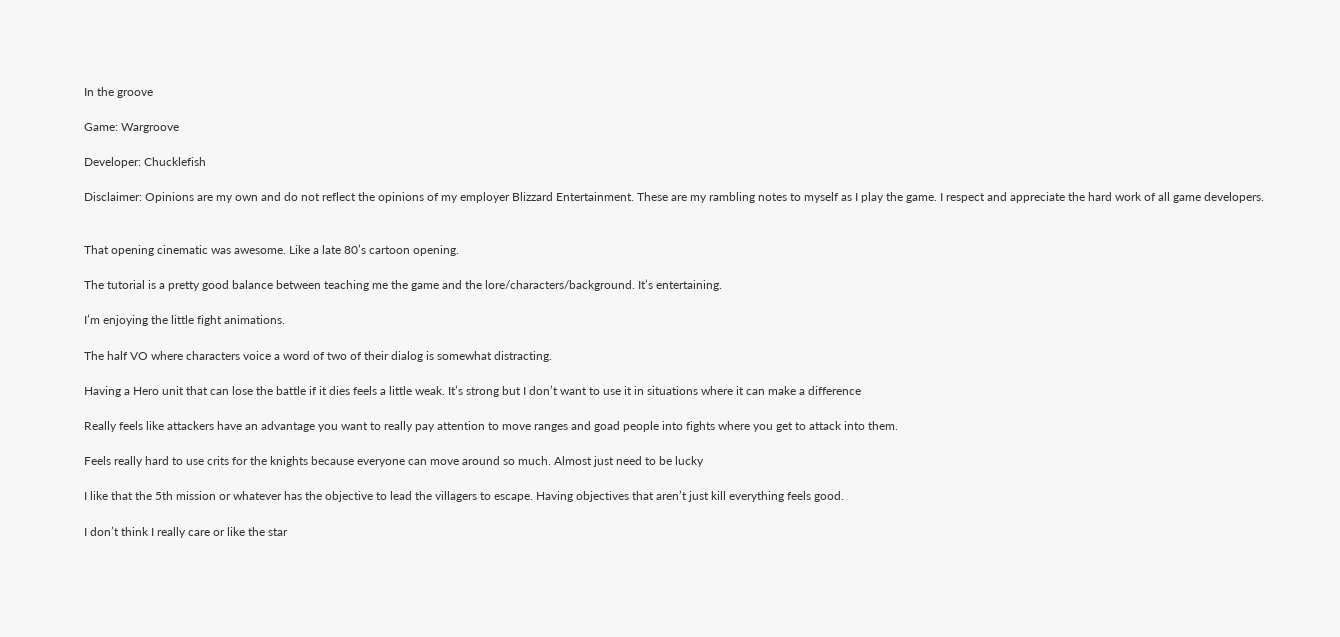In the groove

Game: Wargroove

Developer: Chucklefish

Disclaimer: Opinions are my own and do not reflect the opinions of my employer Blizzard Entertainment. These are my rambling notes to myself as I play the game. I respect and appreciate the hard work of all game developers.


That opening cinematic was awesome. Like a late 80’s cartoon opening.

The tutorial is a pretty good balance between teaching me the game and the lore/characters/background. It’s entertaining.

I’m enjoying the little fight animations.

The half VO where characters voice a word of two of their dialog is somewhat distracting.

Having a Hero unit that can lose the battle if it dies feels a little weak. It’s strong but I don’t want to use it in situations where it can make a difference

Really feels like attackers have an advantage you want to really pay attention to move ranges and goad people into fights where you get to attack into them.

Feels really hard to use crits for the knights because everyone can move around so much. Almost just need to be lucky

I like that the 5th mission or whatever has the objective to lead the villagers to escape. Having objectives that aren’t just kill everything feels good.

I don’t think I really care or like the star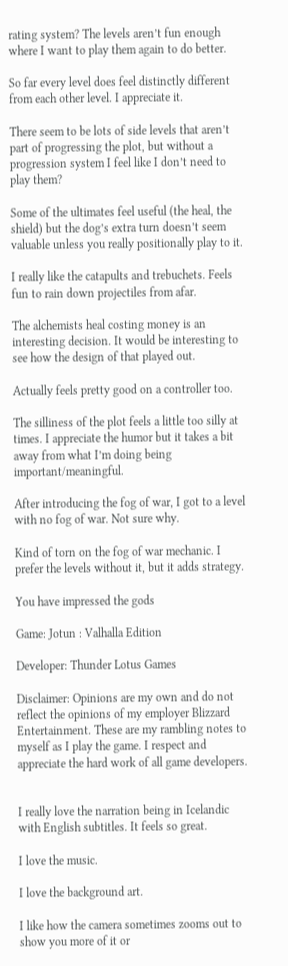rating system? The levels aren’t fun enough where I want to play them again to do better.

So far every level does feel distinctly different from each other level. I appreciate it.

There seem to be lots of side levels that aren’t part of progressing the plot, but without a progression system I feel like I don’t need to play them?

Some of the ultimates feel useful (the heal, the shield) but the dog’s extra turn doesn’t seem valuable unless you really positionally play to it.

I really like the catapults and trebuchets. Feels fun to rain down projectiles from afar.

The alchemists heal costing money is an interesting decision. It would be interesting to see how the design of that played out.

Actually feels pretty good on a controller too.

The silliness of the plot feels a little too silly at times. I appreciate the humor but it takes a bit away from what I’m doing being important/meaningful.

After introducing the fog of war, I got to a level with no fog of war. Not sure why.

Kind of torn on the fog of war mechanic. I prefer the levels without it, but it adds strategy.

You have impressed the gods

Game: Jotun : Valhalla Edition

Developer: Thunder Lotus Games

Disclaimer: Opinions are my own and do not reflect the opinions of my employer Blizzard Entertainment. These are my rambling notes to myself as I play the game. I respect and appreciate the hard work of all game developers.


I really love the narration being in Icelandic with English subtitles. It feels so great.

I love the music.

I love the background art.

I like how the camera sometimes zooms out to show you more of it or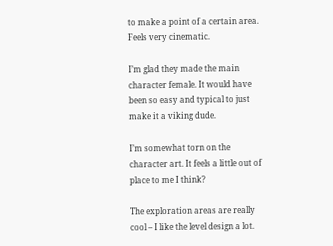to make a point of a certain area. Feels very cinematic.

I’m glad they made the main character female. It would have been so easy and typical to just make it a viking dude.

I’m somewhat torn on the character art. It feels a little out of place to me I think?

The exploration areas are really cool – I like the level design a lot.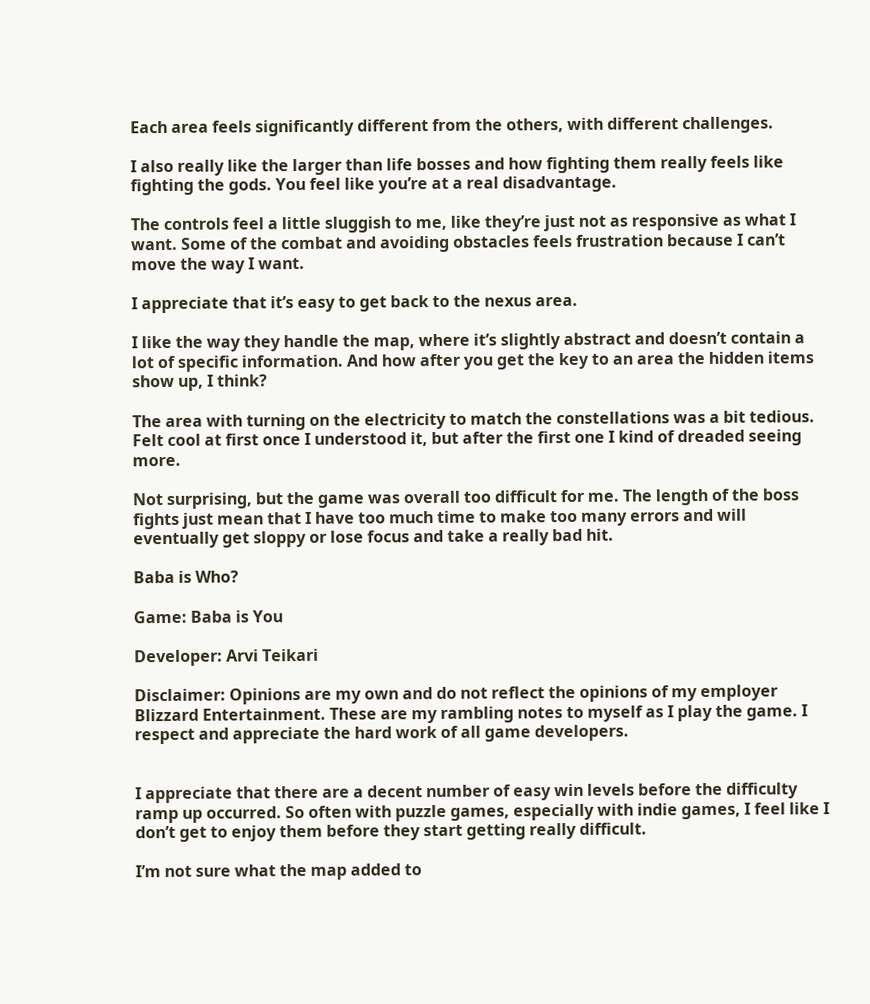Each area feels significantly different from the others, with different challenges.

I also really like the larger than life bosses and how fighting them really feels like fighting the gods. You feel like you’re at a real disadvantage.

The controls feel a little sluggish to me, like they’re just not as responsive as what I want. Some of the combat and avoiding obstacles feels frustration because I can’t move the way I want.

I appreciate that it’s easy to get back to the nexus area.

I like the way they handle the map, where it’s slightly abstract and doesn’t contain a lot of specific information. And how after you get the key to an area the hidden items show up, I think?

The area with turning on the electricity to match the constellations was a bit tedious. Felt cool at first once I understood it, but after the first one I kind of dreaded seeing more.

Not surprising, but the game was overall too difficult for me. The length of the boss fights just mean that I have too much time to make too many errors and will eventually get sloppy or lose focus and take a really bad hit.

Baba is Who?

Game: Baba is You

Developer: Arvi Teikari

Disclaimer: Opinions are my own and do not reflect the opinions of my employer Blizzard Entertainment. These are my rambling notes to myself as I play the game. I respect and appreciate the hard work of all game developers.


I appreciate that there are a decent number of easy win levels before the difficulty ramp up occurred. So often with puzzle games, especially with indie games, I feel like I don’t get to enjoy them before they start getting really difficult.

I’m not sure what the map added to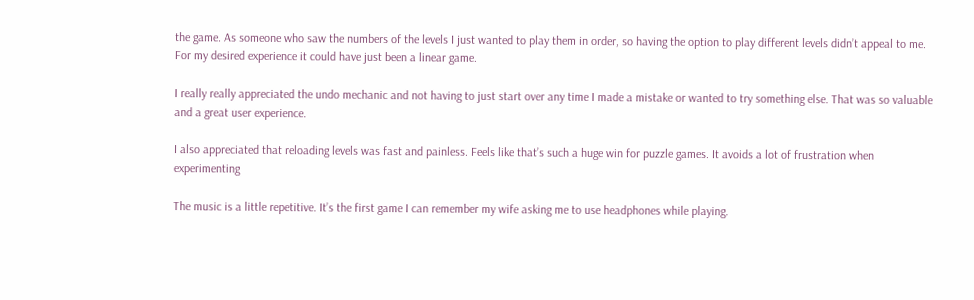the game. As someone who saw the numbers of the levels I just wanted to play them in order, so having the option to play different levels didn’t appeal to me. For my desired experience it could have just been a linear game.

I really really appreciated the undo mechanic and not having to just start over any time I made a mistake or wanted to try something else. That was so valuable and a great user experience.

I also appreciated that reloading levels was fast and painless. Feels like that’s such a huge win for puzzle games. It avoids a lot of frustration when experimenting

The music is a little repetitive. It’s the first game I can remember my wife asking me to use headphones while playing.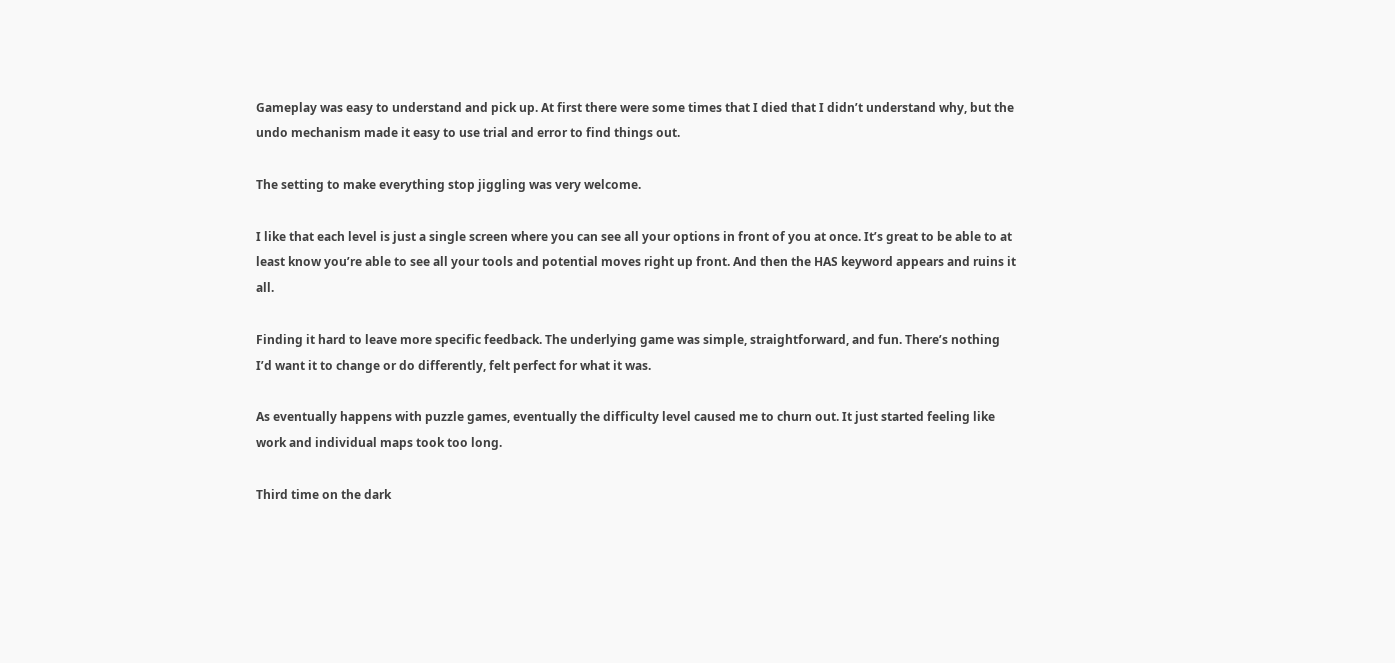Gameplay was easy to understand and pick up. At first there were some times that I died that I didn’t understand why, but the undo mechanism made it easy to use trial and error to find things out.

The setting to make everything stop jiggling was very welcome.

I like that each level is just a single screen where you can see all your options in front of you at once. It’s great to be able to at least know you’re able to see all your tools and potential moves right up front. And then the HAS keyword appears and ruins it all.

Finding it hard to leave more specific feedback. The underlying game was simple, straightforward, and fun. There’s nothing I’d want it to change or do differently, felt perfect for what it was.

As eventually happens with puzzle games, eventually the difficulty level caused me to churn out. It just started feeling like work and individual maps took too long.

Third time on the dark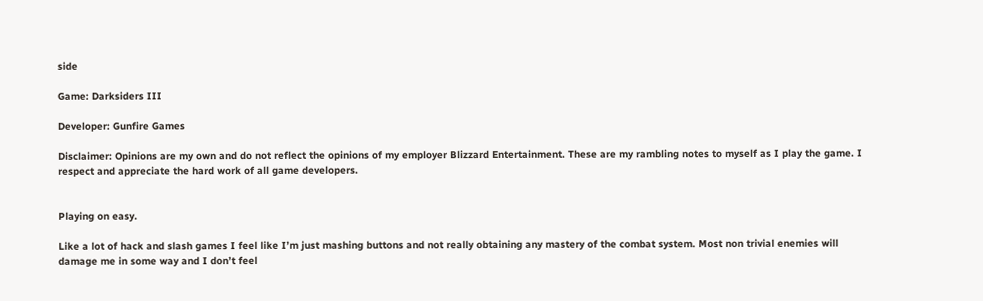side

Game: Darksiders III

Developer: Gunfire Games

Disclaimer: Opinions are my own and do not reflect the opinions of my employer Blizzard Entertainment. These are my rambling notes to myself as I play the game. I respect and appreciate the hard work of all game developers.


Playing on easy.

Like a lot of hack and slash games I feel like I’m just mashing buttons and not really obtaining any mastery of the combat system. Most non trivial enemies will damage me in some way and I don’t feel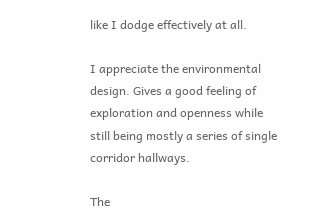like I dodge effectively at all.

I appreciate the environmental design. Gives a good feeling of exploration and openness while still being mostly a series of single corridor hallways.

The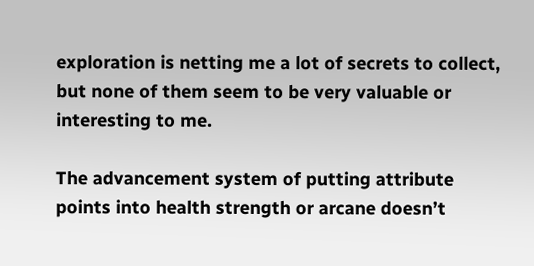exploration is netting me a lot of secrets to collect, but none of them seem to be very valuable or interesting to me.

The advancement system of putting attribute points into health strength or arcane doesn’t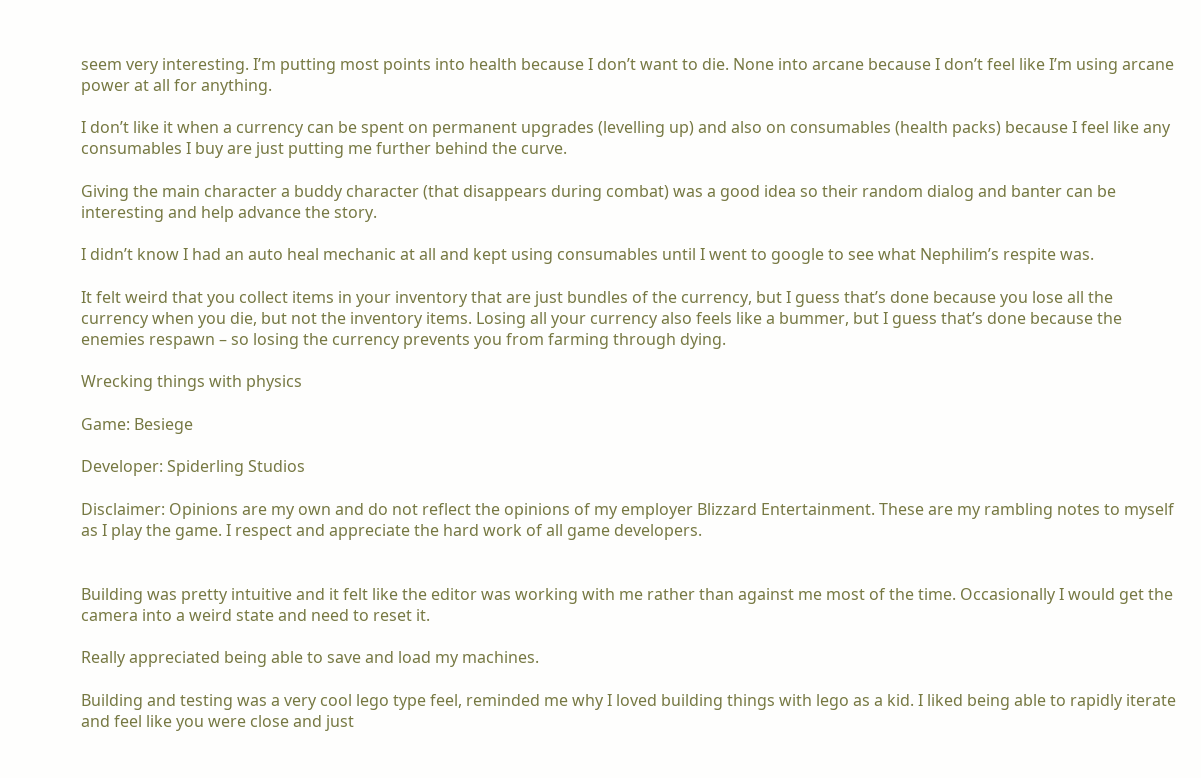seem very interesting. I’m putting most points into health because I don’t want to die. None into arcane because I don’t feel like I’m using arcane power at all for anything.

I don’t like it when a currency can be spent on permanent upgrades (levelling up) and also on consumables (health packs) because I feel like any consumables I buy are just putting me further behind the curve.

Giving the main character a buddy character (that disappears during combat) was a good idea so their random dialog and banter can be interesting and help advance the story.

I didn’t know I had an auto heal mechanic at all and kept using consumables until I went to google to see what Nephilim’s respite was.

It felt weird that you collect items in your inventory that are just bundles of the currency, but I guess that’s done because you lose all the currency when you die, but not the inventory items. Losing all your currency also feels like a bummer, but I guess that’s done because the enemies respawn – so losing the currency prevents you from farming through dying.

Wrecking things with physics

Game: Besiege

Developer: Spiderling Studios

Disclaimer: Opinions are my own and do not reflect the opinions of my employer Blizzard Entertainment. These are my rambling notes to myself as I play the game. I respect and appreciate the hard work of all game developers.


Building was pretty intuitive and it felt like the editor was working with me rather than against me most of the time. Occasionally I would get the camera into a weird state and need to reset it.

Really appreciated being able to save and load my machines.

Building and testing was a very cool lego type feel, reminded me why I loved building things with lego as a kid. I liked being able to rapidly iterate and feel like you were close and just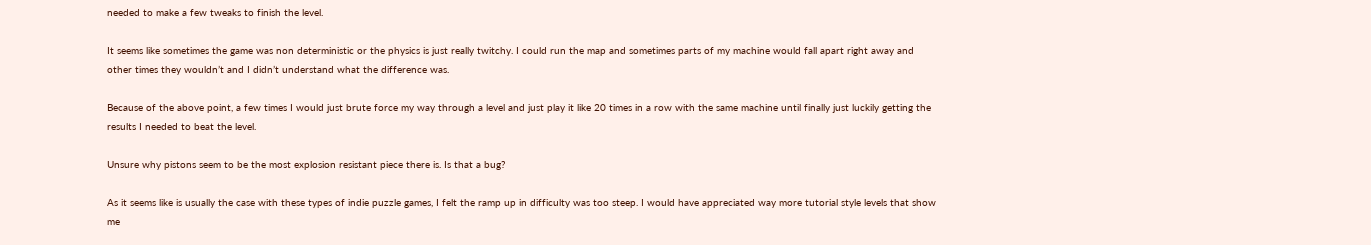needed to make a few tweaks to finish the level.

It seems like sometimes the game was non deterministic or the physics is just really twitchy. I could run the map and sometimes parts of my machine would fall apart right away and other times they wouldn’t and I didn’t understand what the difference was.

Because of the above point, a few times I would just brute force my way through a level and just play it like 20 times in a row with the same machine until finally just luckily getting the results I needed to beat the level.

Unsure why pistons seem to be the most explosion resistant piece there is. Is that a bug?

As it seems like is usually the case with these types of indie puzzle games, I felt the ramp up in difficulty was too steep. I would have appreciated way more tutorial style levels that show me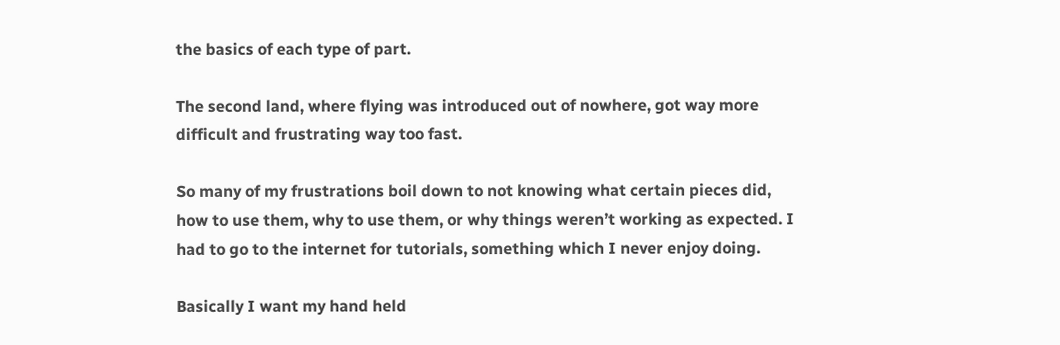the basics of each type of part.

The second land, where flying was introduced out of nowhere, got way more difficult and frustrating way too fast.

So many of my frustrations boil down to not knowing what certain pieces did, how to use them, why to use them, or why things weren’t working as expected. I had to go to the internet for tutorials, something which I never enjoy doing.

Basically I want my hand held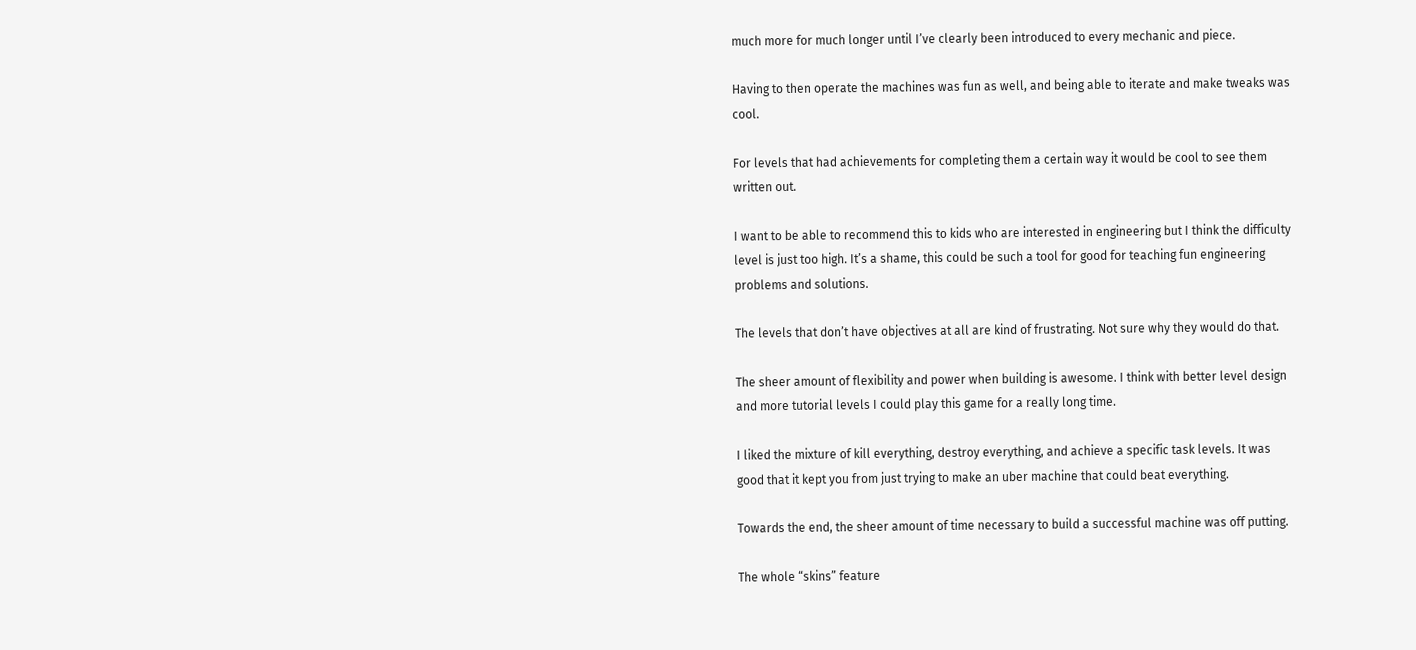much more for much longer until I’ve clearly been introduced to every mechanic and piece.

Having to then operate the machines was fun as well, and being able to iterate and make tweaks was cool.

For levels that had achievements for completing them a certain way it would be cool to see them written out.

I want to be able to recommend this to kids who are interested in engineering but I think the difficulty level is just too high. It’s a shame, this could be such a tool for good for teaching fun engineering problems and solutions.

The levels that don’t have objectives at all are kind of frustrating. Not sure why they would do that.

The sheer amount of flexibility and power when building is awesome. I think with better level design and more tutorial levels I could play this game for a really long time.

I liked the mixture of kill everything, destroy everything, and achieve a specific task levels. It was good that it kept you from just trying to make an uber machine that could beat everything.

Towards the end, the sheer amount of time necessary to build a successful machine was off putting.

The whole “skins” feature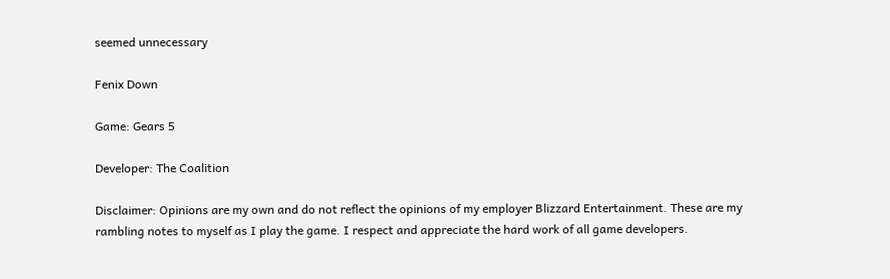seemed unnecessary

Fenix Down

Game: Gears 5

Developer: The Coalition

Disclaimer: Opinions are my own and do not reflect the opinions of my employer Blizzard Entertainment. These are my rambling notes to myself as I play the game. I respect and appreciate the hard work of all game developers.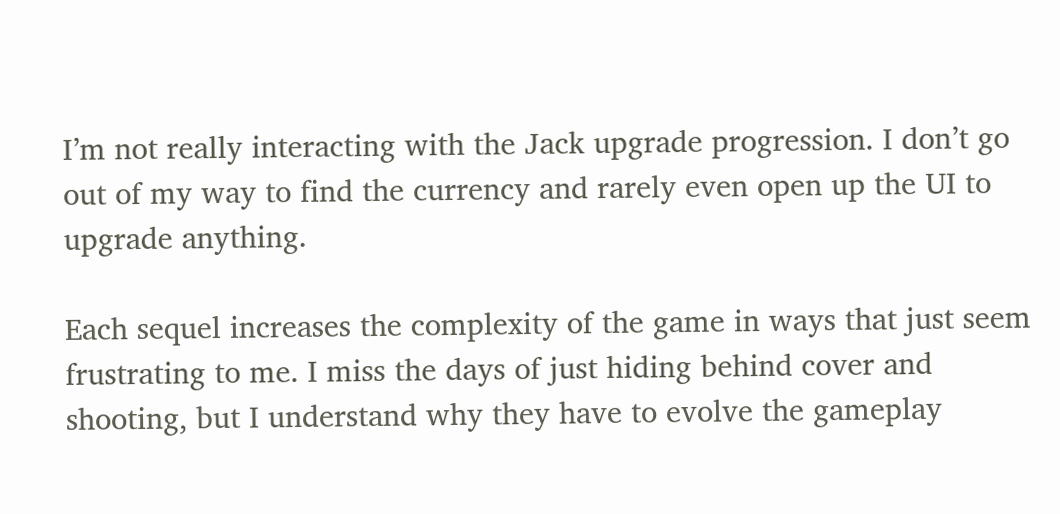I’m not really interacting with the Jack upgrade progression. I don’t go out of my way to find the currency and rarely even open up the UI to upgrade anything.

Each sequel increases the complexity of the game in ways that just seem frustrating to me. I miss the days of just hiding behind cover and shooting, but I understand why they have to evolve the gameplay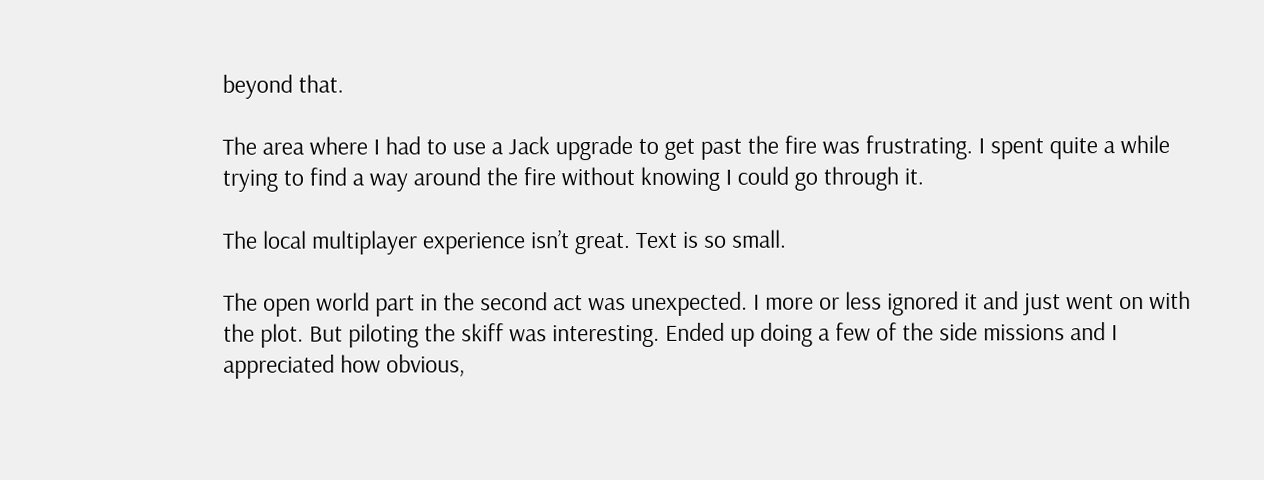beyond that.

The area where I had to use a Jack upgrade to get past the fire was frustrating. I spent quite a while trying to find a way around the fire without knowing I could go through it.

The local multiplayer experience isn’t great. Text is so small.

The open world part in the second act was unexpected. I more or less ignored it and just went on with the plot. But piloting the skiff was interesting. Ended up doing a few of the side missions and I appreciated how obvious,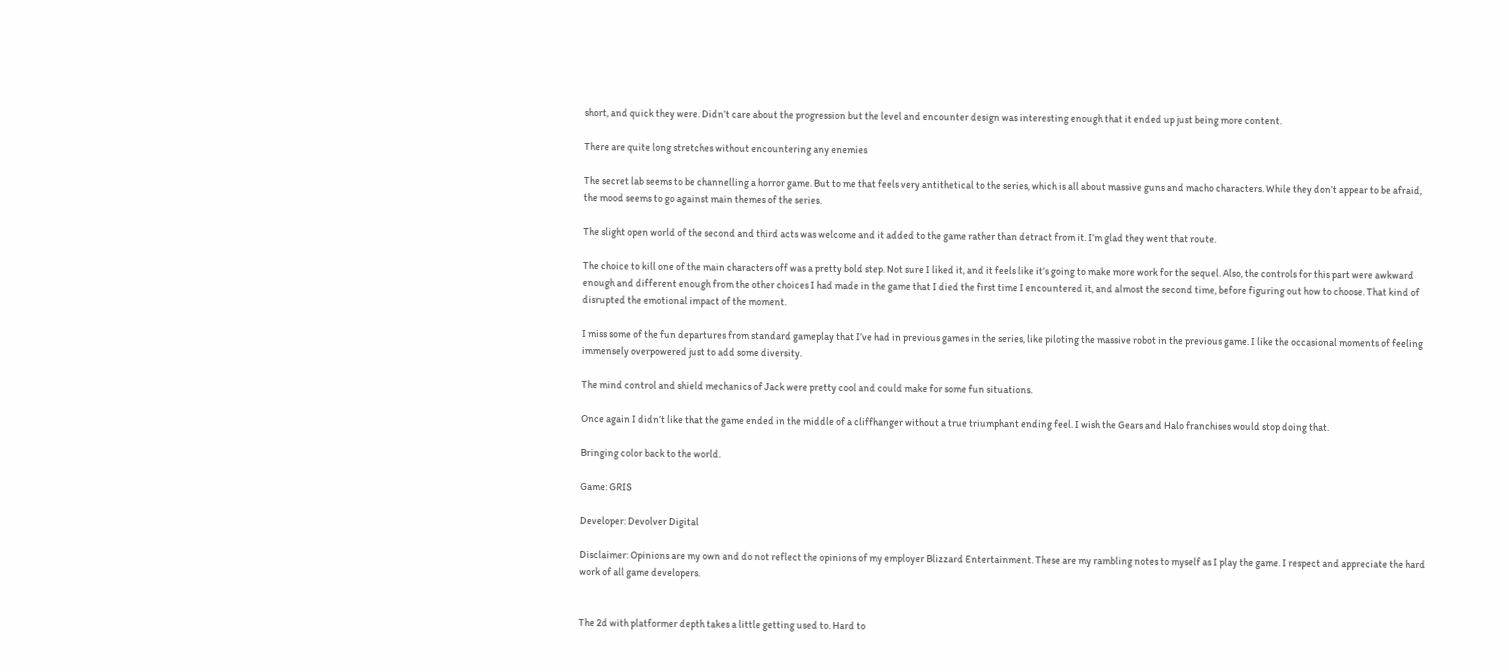short, and quick they were. Didn’t care about the progression but the level and encounter design was interesting enough that it ended up just being more content.

There are quite long stretches without encountering any enemies

The secret lab seems to be channelling a horror game. But to me that feels very antithetical to the series, which is all about massive guns and macho characters. While they don’t appear to be afraid, the mood seems to go against main themes of the series.

The slight open world of the second and third acts was welcome and it added to the game rather than detract from it. I’m glad they went that route.

The choice to kill one of the main characters off was a pretty bold step. Not sure I liked it, and it feels like it’s going to make more work for the sequel. Also, the controls for this part were awkward enough and different enough from the other choices I had made in the game that I died the first time I encountered it, and almost the second time, before figuring out how to choose. That kind of disrupted the emotional impact of the moment.

I miss some of the fun departures from standard gameplay that I’ve had in previous games in the series, like piloting the massive robot in the previous game. I like the occasional moments of feeling immensely overpowered just to add some diversity.

The mind control and shield mechanics of Jack were pretty cool and could make for some fun situations.

Once again I didn’t like that the game ended in the middle of a cliffhanger without a true triumphant ending feel. I wish the Gears and Halo franchises would stop doing that.

Bringing color back to the world.

Game: GRIS

Developer: Devolver Digital

Disclaimer: Opinions are my own and do not reflect the opinions of my employer Blizzard Entertainment. These are my rambling notes to myself as I play the game. I respect and appreciate the hard work of all game developers.


The 2d with platformer depth takes a little getting used to. Hard to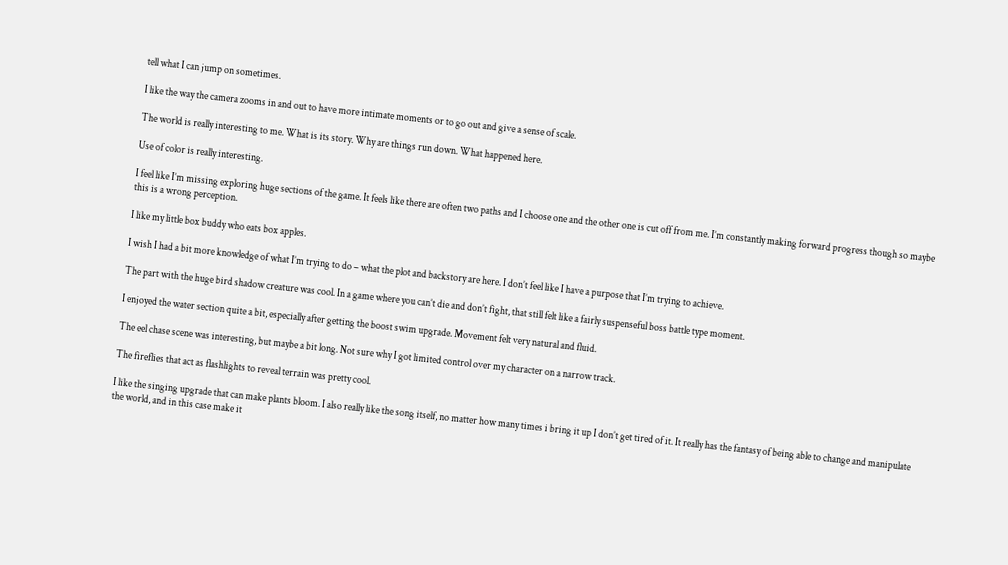tell what I can jump on sometimes.

I like the way the camera zooms in and out to have more intimate moments or to go out and give a sense of scale.

The world is really interesting to me. What is its story. Why are things run down. What happened here.

Use of color is really interesting.

I feel like I’m missing exploring huge sections of the game. It feels like there are often two paths and I choose one and the other one is cut off from me. I’m constantly making forward progress though so maybe this is a wrong perception.

I like my little box buddy who eats box apples.

I wish I had a bit more knowledge of what I’m trying to do – what the plot and backstory are here. I don’t feel like I have a purpose that I’m trying to achieve.

The part with the huge bird shadow creature was cool. In a game where you can’t die and don’t fight, that still felt like a fairly suspenseful boss battle type moment.

I enjoyed the water section quite a bit, especially after getting the boost swim upgrade. Movement felt very natural and fluid.

The eel chase scene was interesting, but maybe a bit long. Not sure why I got limited control over my character on a narrow track.

The fireflies that act as flashlights to reveal terrain was pretty cool.

I like the singing upgrade that can make plants bloom. I also really like the song itself, no matter how many times i bring it up I don’t get tired of it. It really has the fantasy of being able to change and manipulate the world, and in this case make it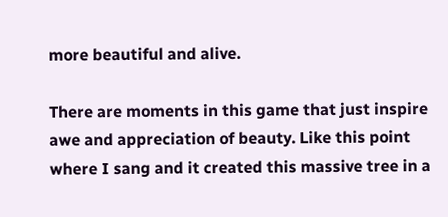more beautiful and alive.

There are moments in this game that just inspire awe and appreciation of beauty. Like this point where I sang and it created this massive tree in a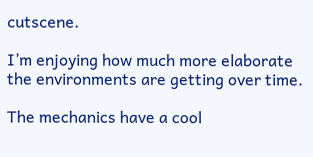cutscene.

I’m enjoying how much more elaborate the environments are getting over time.

The mechanics have a cool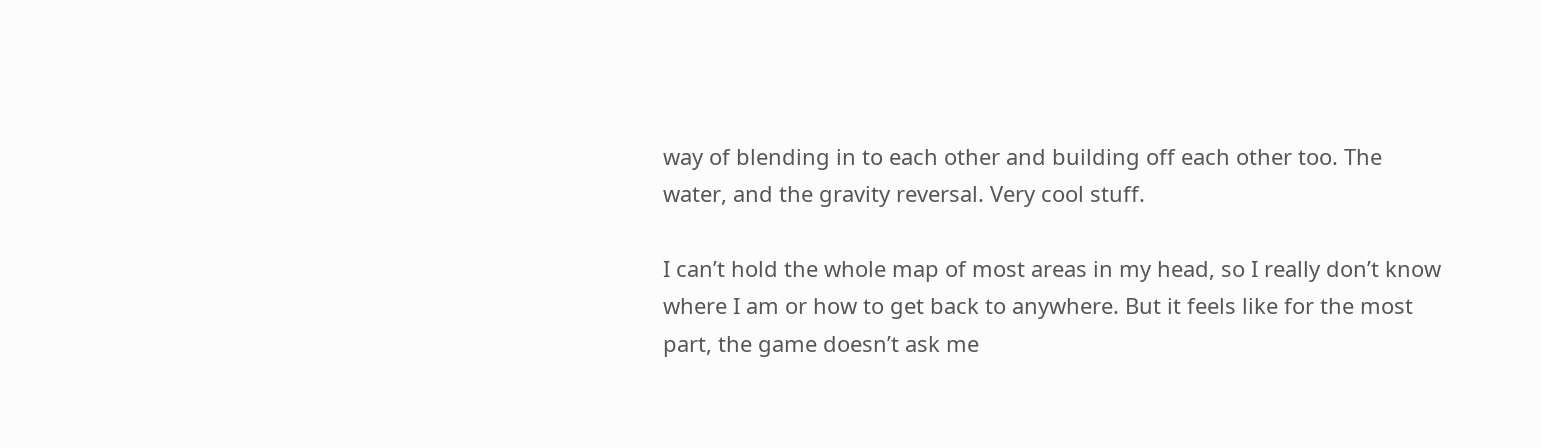way of blending in to each other and building off each other too. The water, and the gravity reversal. Very cool stuff.

I can’t hold the whole map of most areas in my head, so I really don’t know where I am or how to get back to anywhere. But it feels like for the most part, the game doesn’t ask me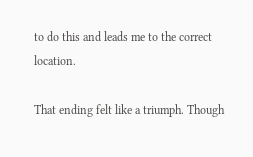to do this and leads me to the correct location.

That ending felt like a triumph. Though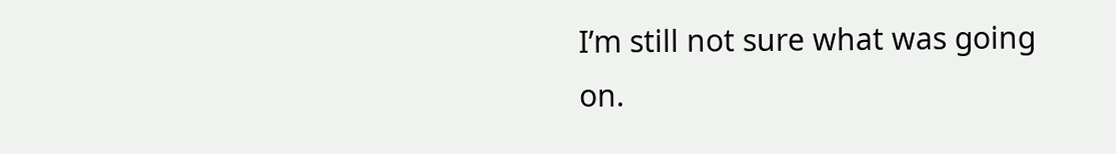I’m still not sure what was going on.